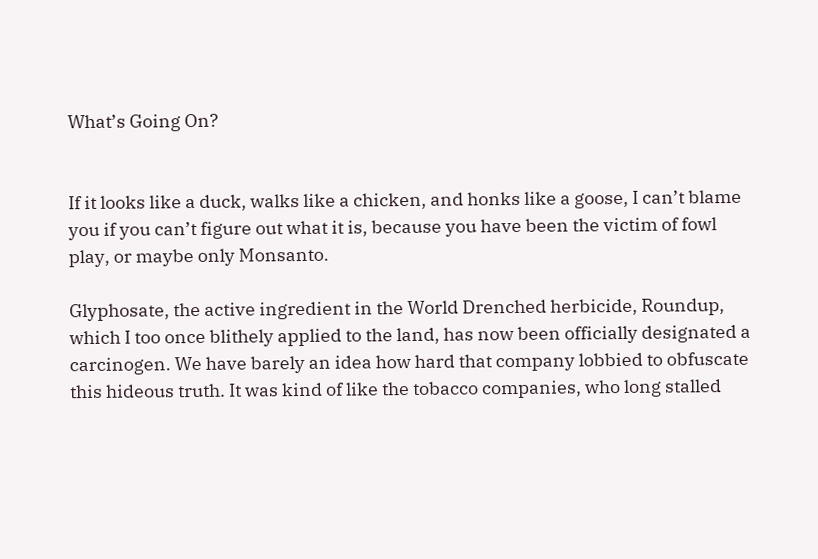What’s Going On?


If it looks like a duck, walks like a chicken, and honks like a goose, I can’t blame you if you can’t figure out what it is, because you have been the victim of fowl play, or maybe only Monsanto.

Glyphosate, the active ingredient in the World Drenched herbicide, Roundup, which I too once blithely applied to the land, has now been officially designated a carcinogen. We have barely an idea how hard that company lobbied to obfuscate this hideous truth. It was kind of like the tobacco companies, who long stalled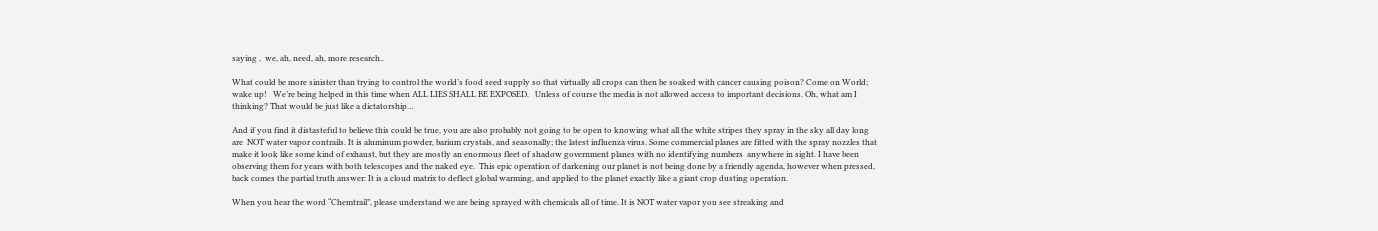saying ,  we, ah, need, ah, more research..

What could be more sinister than trying to control the world’s food seed supply so that virtually all crops can then be soaked with cancer causing poison? Come on World; wake up!   We’re being helped in this time when ALL LIES SHALL BE EXPOSED.   Unless of course the media is not allowed access to important decisions. Oh, what am I thinking? That would be just like a dictatorship…

And if you find it distasteful to believe this could be true, you are also probably not going to be open to knowing what all the white stripes they spray in the sky all day long are  NOT water vapor contrails. It is aluminum powder, barium crystals, and seasonally; the latest influenza virus. Some commercial planes are fitted with the spray nozzles that make it look like some kind of exhaust, but they are mostly an enormous fleet of shadow government planes with no identifying numbers  anywhere in sight. I have been observing them for years with both telescopes and the naked eye.  This epic operation of darkening our planet is not being done by a friendly agenda, however when pressed, back comes the partial truth answer: It is a cloud matrix to deflect global warming, and applied to the planet exactly like a giant crop dusting operation.

When you hear the word “Chemtrail”, please understand we are being sprayed with chemicals all of time. It is NOT water vapor you see streaking and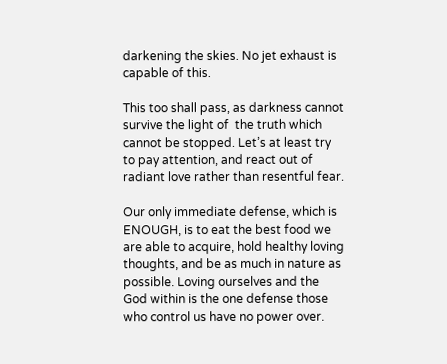darkening the skies. No jet exhaust is capable of this.

This too shall pass, as darkness cannot survive the light of  the truth which cannot be stopped. Let’s at least try to pay attention, and react out of radiant love rather than resentful fear.

Our only immediate defense, which is ENOUGH, is to eat the best food we are able to acquire, hold healthy loving thoughts, and be as much in nature as possible. Loving ourselves and the God within is the one defense those who control us have no power over.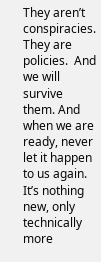They aren’t conspiracies.  They are policies.  And we will survive them. And when we are ready, never let it happen to us again. It’s nothing new, only technically more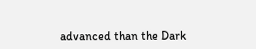advanced than the Dark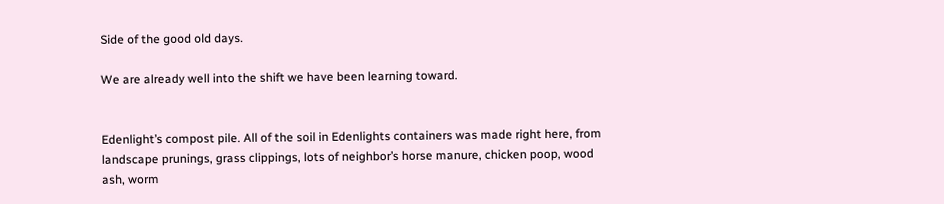Side of the good old days.

We are already well into the shift we have been learning toward.


Edenlight’s compost pile. All of the soil in Edenlights containers was made right here, from landscape prunings, grass clippings, lots of neighbor’s horse manure, chicken poop, wood ash, worm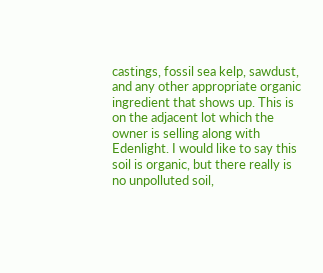castings, fossil sea kelp, sawdust, and any other appropriate organic ingredient that shows up. This is on the adjacent lot which the owner is selling along with Edenlight. I would like to say this soil is organic, but there really is no unpolluted soil,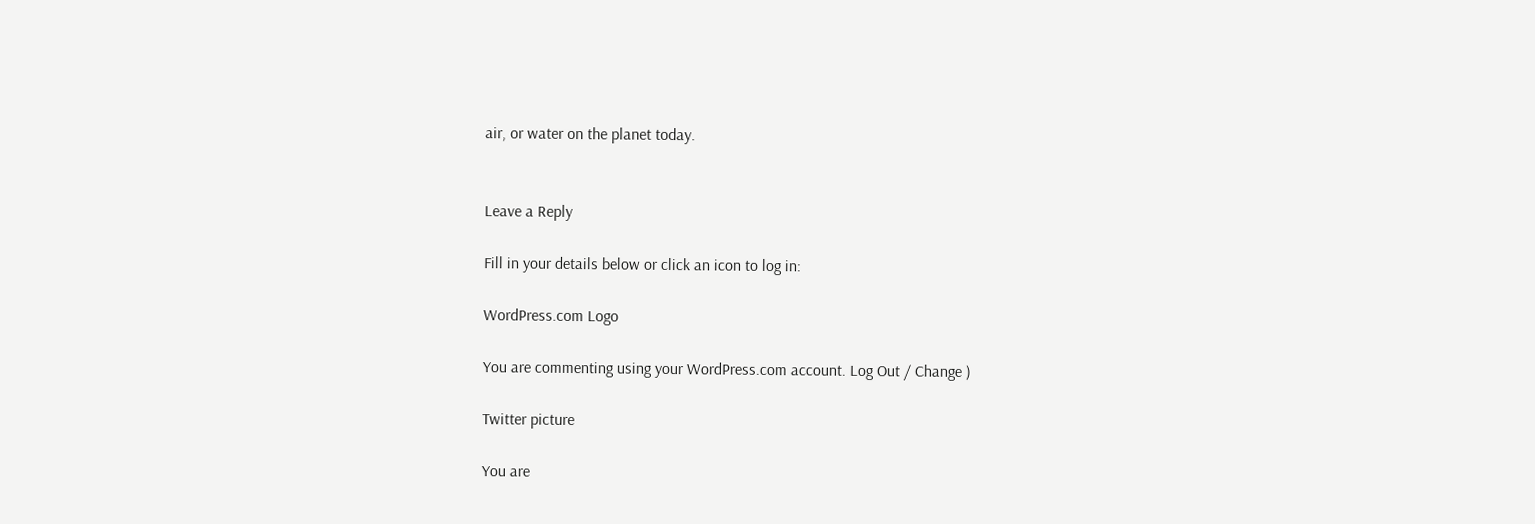air, or water on the planet today.


Leave a Reply

Fill in your details below or click an icon to log in:

WordPress.com Logo

You are commenting using your WordPress.com account. Log Out / Change )

Twitter picture

You are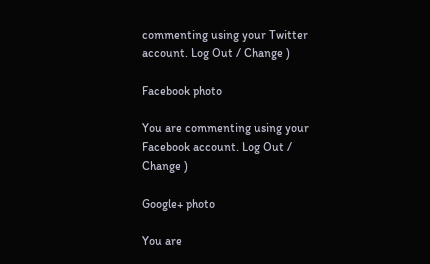commenting using your Twitter account. Log Out / Change )

Facebook photo

You are commenting using your Facebook account. Log Out / Change )

Google+ photo

You are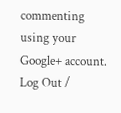commenting using your Google+ account. Log Out /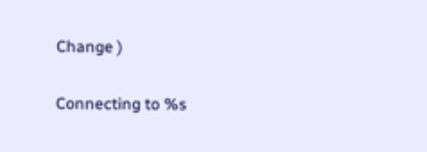Change )

Connecting to %s